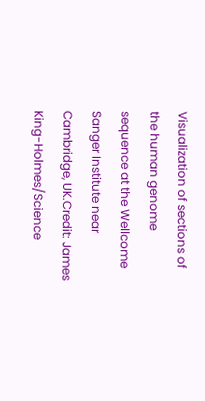Visualization of sections of the human genome sequence at the Wellcome Sanger Institute near Cambridge, UK.Credit: James King-Holmes/Science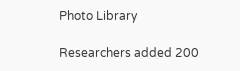Photo Library

Researchers added 200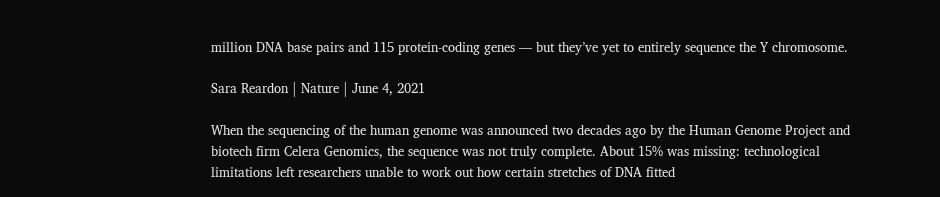million DNA base pairs and 115 protein-coding genes — but they’ve yet to entirely sequence the Y chromosome.

Sara Reardon | Nature | June 4, 2021

When the sequencing of the human genome was announced two decades ago by the Human Genome Project and biotech firm Celera Genomics, the sequence was not truly complete. About 15% was missing: technological limitations left researchers unable to work out how certain stretches of DNA fitted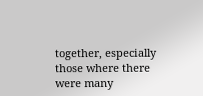together, especially those where there were many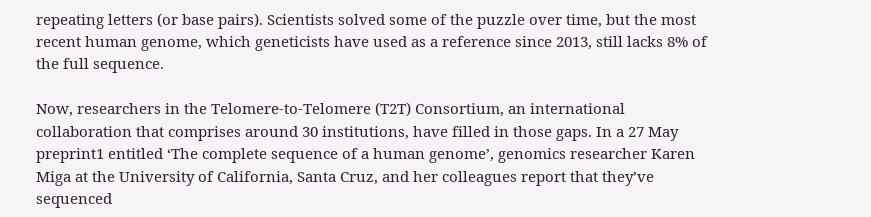repeating letters (or base pairs). Scientists solved some of the puzzle over time, but the most recent human genome, which geneticists have used as a reference since 2013, still lacks 8% of the full sequence.

Now, researchers in the Telomere-to-Telomere (T2T) Consortium, an international collaboration that comprises around 30 institutions, have filled in those gaps. In a 27 May preprint1 entitled ‘The complete sequence of a human genome’, genomics researcher Karen Miga at the University of California, Santa Cruz, and her colleagues report that they’ve sequenced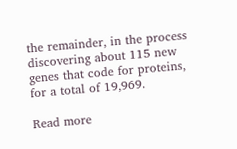the remainder, in the process discovering about 115 new genes that code for proteins, for a total of 19,969.

Read more